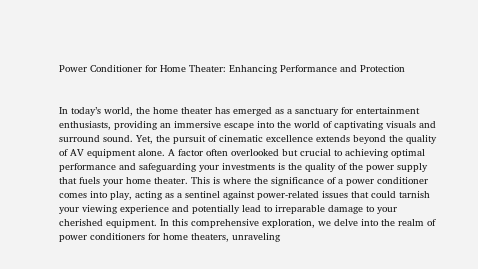Power Conditioner for Home Theater: Enhancing Performance and Protection


In today’s world, the home theater has emerged as a sanctuary for entertainment enthusiasts, providing an immersive escape into the world of captivating visuals and surround sound. Yet, the pursuit of cinematic excellence extends beyond the quality of AV equipment alone. A factor often overlooked but crucial to achieving optimal performance and safeguarding your investments is the quality of the power supply that fuels your home theater. This is where the significance of a power conditioner comes into play, acting as a sentinel against power-related issues that could tarnish your viewing experience and potentially lead to irreparable damage to your cherished equipment. In this comprehensive exploration, we delve into the realm of power conditioners for home theaters, unraveling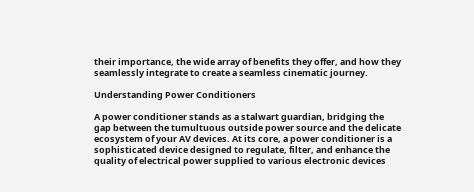their importance, the wide array of benefits they offer, and how they seamlessly integrate to create a seamless cinematic journey.

Understanding Power Conditioners

A power conditioner stands as a stalwart guardian, bridging the gap between the tumultuous outside power source and the delicate ecosystem of your AV devices. At its core, a power conditioner is a sophisticated device designed to regulate, filter, and enhance the quality of electrical power supplied to various electronic devices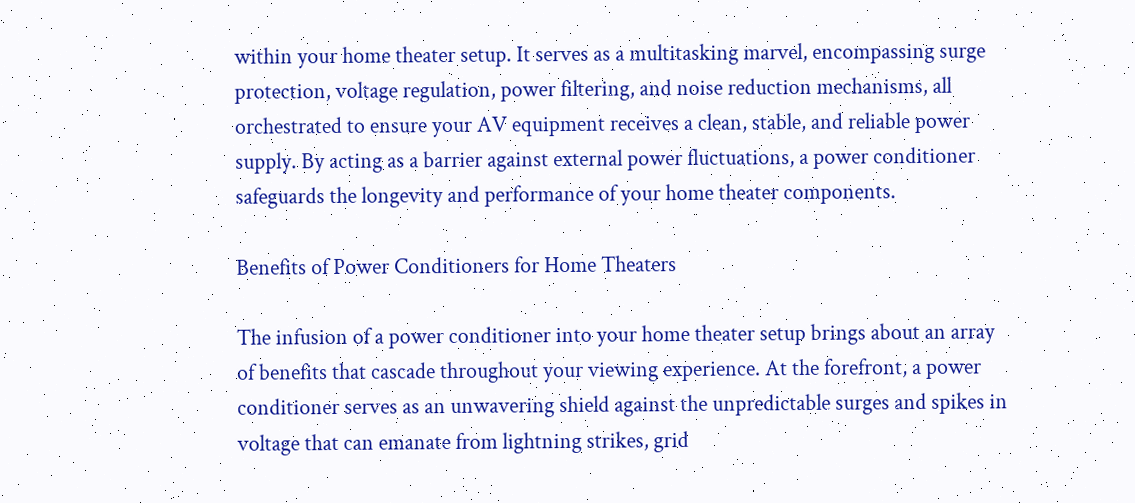within your home theater setup. It serves as a multitasking marvel, encompassing surge protection, voltage regulation, power filtering, and noise reduction mechanisms, all orchestrated to ensure your AV equipment receives a clean, stable, and reliable power supply. By acting as a barrier against external power fluctuations, a power conditioner safeguards the longevity and performance of your home theater components.

Benefits of Power Conditioners for Home Theaters

The infusion of a power conditioner into your home theater setup brings about an array of benefits that cascade throughout your viewing experience. At the forefront, a power conditioner serves as an unwavering shield against the unpredictable surges and spikes in voltage that can emanate from lightning strikes, grid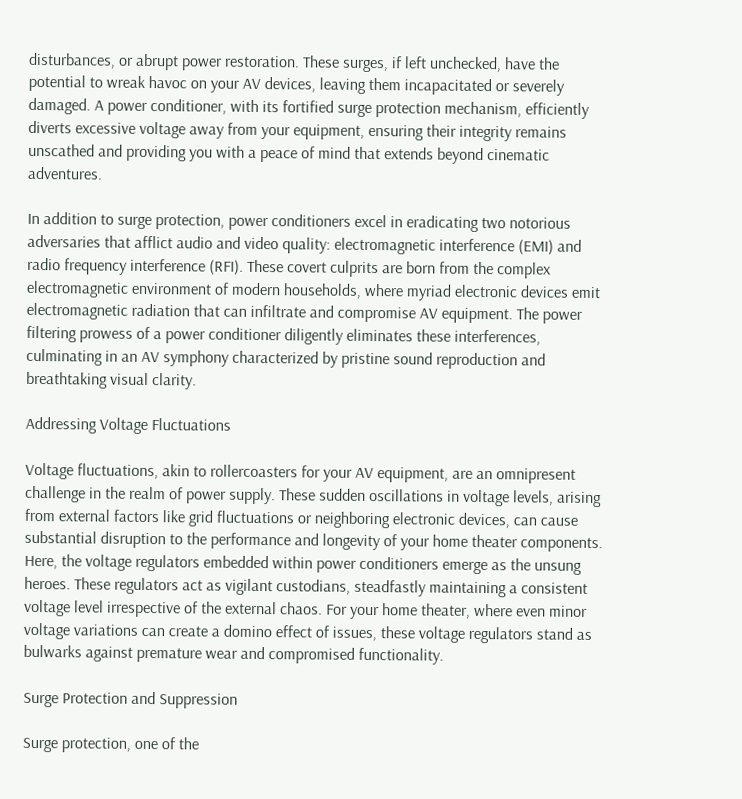disturbances, or abrupt power restoration. These surges, if left unchecked, have the potential to wreak havoc on your AV devices, leaving them incapacitated or severely damaged. A power conditioner, with its fortified surge protection mechanism, efficiently diverts excessive voltage away from your equipment, ensuring their integrity remains unscathed and providing you with a peace of mind that extends beyond cinematic adventures.

In addition to surge protection, power conditioners excel in eradicating two notorious adversaries that afflict audio and video quality: electromagnetic interference (EMI) and radio frequency interference (RFI). These covert culprits are born from the complex electromagnetic environment of modern households, where myriad electronic devices emit electromagnetic radiation that can infiltrate and compromise AV equipment. The power filtering prowess of a power conditioner diligently eliminates these interferences, culminating in an AV symphony characterized by pristine sound reproduction and breathtaking visual clarity.

Addressing Voltage Fluctuations

Voltage fluctuations, akin to rollercoasters for your AV equipment, are an omnipresent challenge in the realm of power supply. These sudden oscillations in voltage levels, arising from external factors like grid fluctuations or neighboring electronic devices, can cause substantial disruption to the performance and longevity of your home theater components. Here, the voltage regulators embedded within power conditioners emerge as the unsung heroes. These regulators act as vigilant custodians, steadfastly maintaining a consistent voltage level irrespective of the external chaos. For your home theater, where even minor voltage variations can create a domino effect of issues, these voltage regulators stand as bulwarks against premature wear and compromised functionality.

Surge Protection and Suppression

Surge protection, one of the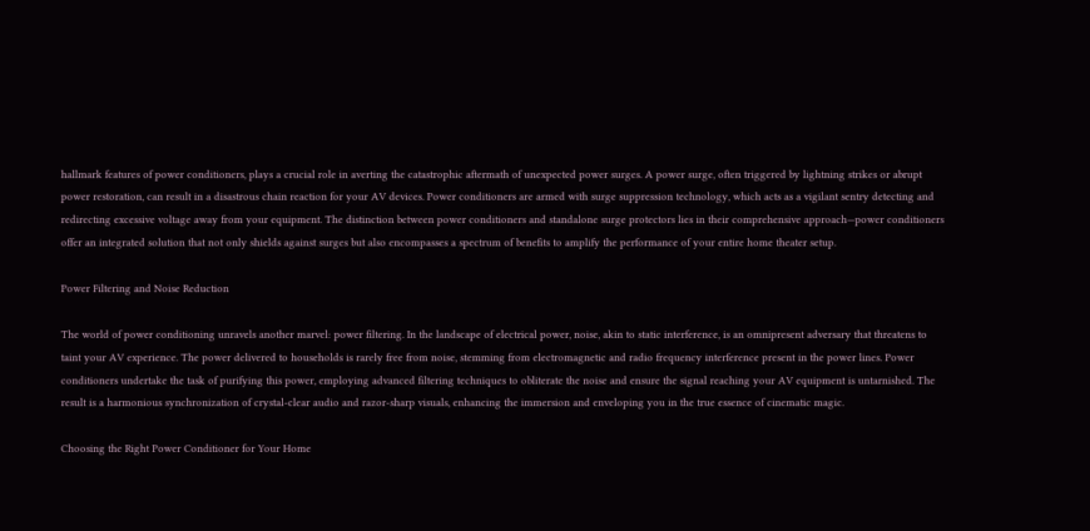hallmark features of power conditioners, plays a crucial role in averting the catastrophic aftermath of unexpected power surges. A power surge, often triggered by lightning strikes or abrupt power restoration, can result in a disastrous chain reaction for your AV devices. Power conditioners are armed with surge suppression technology, which acts as a vigilant sentry detecting and redirecting excessive voltage away from your equipment. The distinction between power conditioners and standalone surge protectors lies in their comprehensive approach—power conditioners offer an integrated solution that not only shields against surges but also encompasses a spectrum of benefits to amplify the performance of your entire home theater setup.

Power Filtering and Noise Reduction

The world of power conditioning unravels another marvel: power filtering. In the landscape of electrical power, noise, akin to static interference, is an omnipresent adversary that threatens to taint your AV experience. The power delivered to households is rarely free from noise, stemming from electromagnetic and radio frequency interference present in the power lines. Power conditioners undertake the task of purifying this power, employing advanced filtering techniques to obliterate the noise and ensure the signal reaching your AV equipment is untarnished. The result is a harmonious synchronization of crystal-clear audio and razor-sharp visuals, enhancing the immersion and enveloping you in the true essence of cinematic magic.

Choosing the Right Power Conditioner for Your Home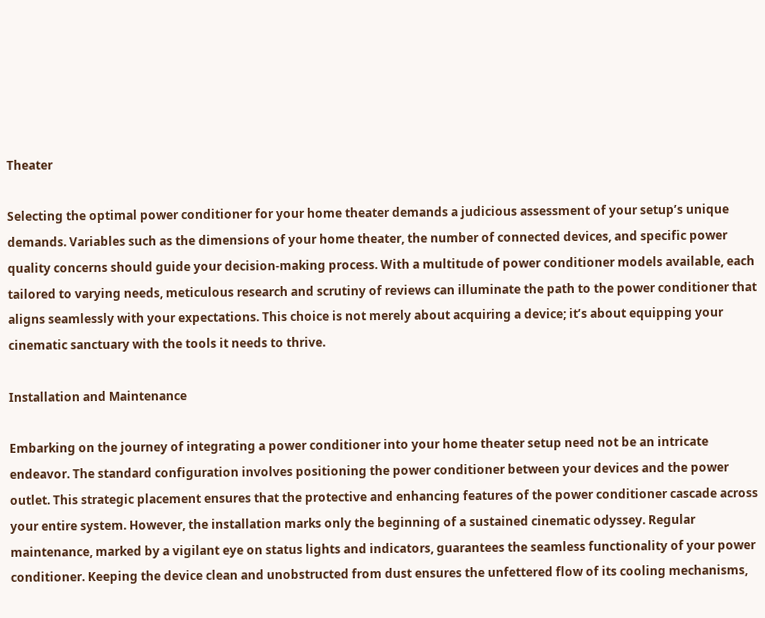Theater

Selecting the optimal power conditioner for your home theater demands a judicious assessment of your setup’s unique demands. Variables such as the dimensions of your home theater, the number of connected devices, and specific power quality concerns should guide your decision-making process. With a multitude of power conditioner models available, each tailored to varying needs, meticulous research and scrutiny of reviews can illuminate the path to the power conditioner that aligns seamlessly with your expectations. This choice is not merely about acquiring a device; it’s about equipping your cinematic sanctuary with the tools it needs to thrive.

Installation and Maintenance

Embarking on the journey of integrating a power conditioner into your home theater setup need not be an intricate endeavor. The standard configuration involves positioning the power conditioner between your devices and the power outlet. This strategic placement ensures that the protective and enhancing features of the power conditioner cascade across your entire system. However, the installation marks only the beginning of a sustained cinematic odyssey. Regular maintenance, marked by a vigilant eye on status lights and indicators, guarantees the seamless functionality of your power conditioner. Keeping the device clean and unobstructed from dust ensures the unfettered flow of its cooling mechanisms,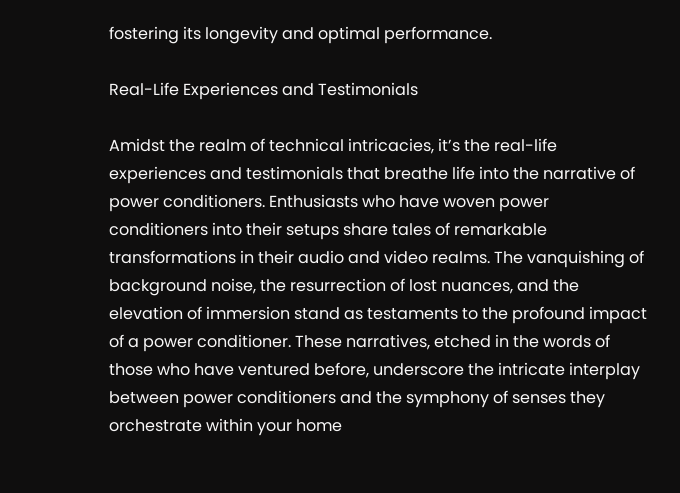fostering its longevity and optimal performance.

Real-Life Experiences and Testimonials

Amidst the realm of technical intricacies, it’s the real-life experiences and testimonials that breathe life into the narrative of power conditioners. Enthusiasts who have woven power conditioners into their setups share tales of remarkable transformations in their audio and video realms. The vanquishing of background noise, the resurrection of lost nuances, and the elevation of immersion stand as testaments to the profound impact of a power conditioner. These narratives, etched in the words of those who have ventured before, underscore the intricate interplay between power conditioners and the symphony of senses they orchestrate within your home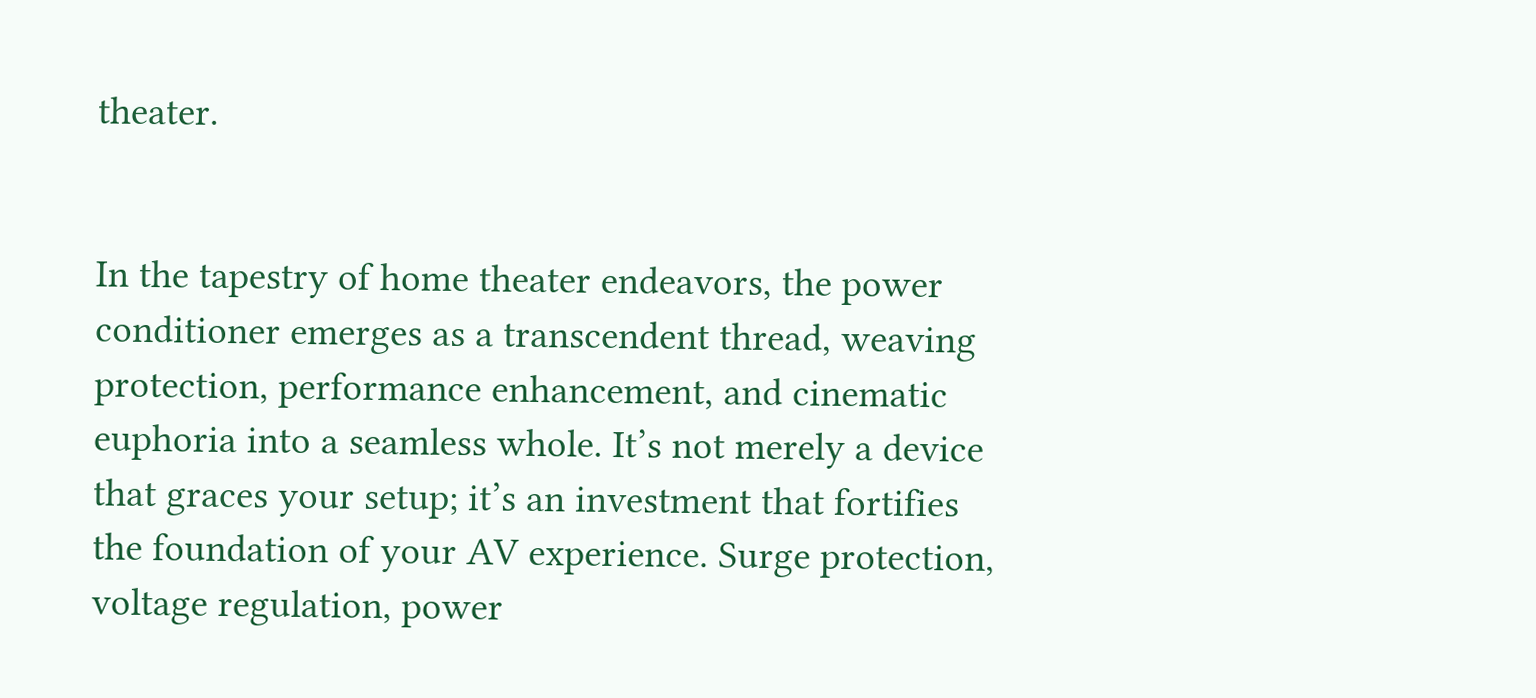theater.


In the tapestry of home theater endeavors, the power conditioner emerges as a transcendent thread, weaving protection, performance enhancement, and cinematic euphoria into a seamless whole. It’s not merely a device that graces your setup; it’s an investment that fortifies the foundation of your AV experience. Surge protection, voltage regulation, power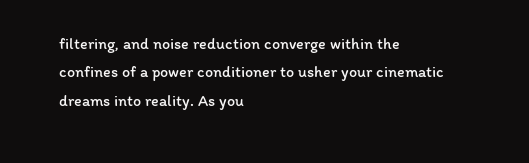filtering, and noise reduction converge within the confines of a power conditioner to usher your cinematic dreams into reality. As you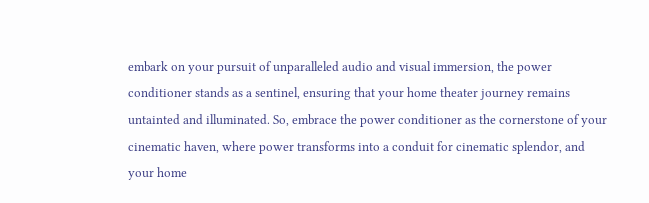embark on your pursuit of unparalleled audio and visual immersion, the power conditioner stands as a sentinel, ensuring that your home theater journey remains untainted and illuminated. So, embrace the power conditioner as the cornerstone of your cinematic haven, where power transforms into a conduit for cinematic splendor, and your home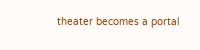theater becomes a portal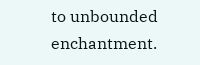to unbounded enchantment.